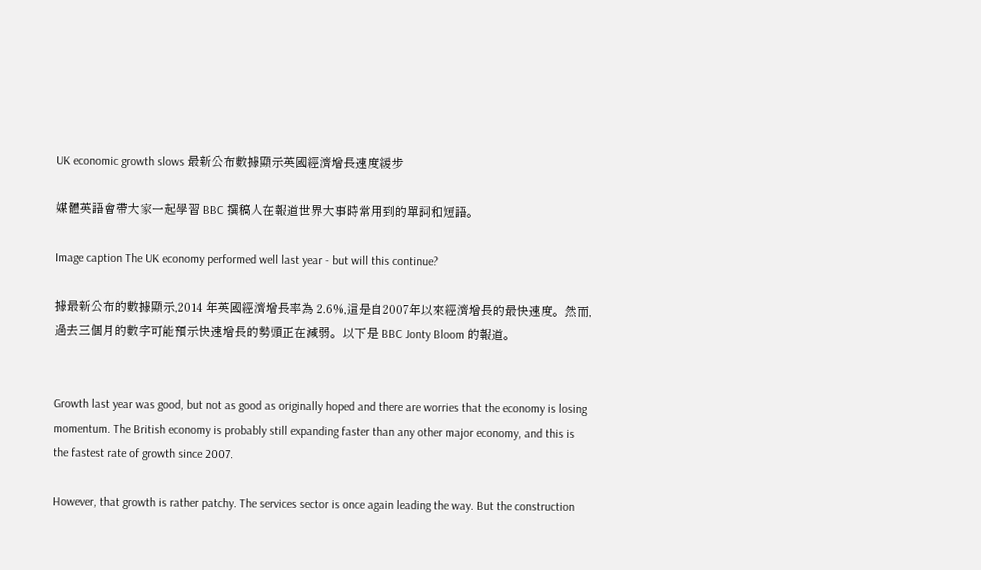UK economic growth slows 最新公布數據顯示英國經濟增長速度緩步

媒體英語會帶大家一起學習 BBC 撰稿人在報道世界大事時常用到的單詞和短語。

Image caption The UK economy performed well last year - but will this continue?

據最新公布的數據顯示,2014 年英國經濟增長率為 2.6%,這是自2007年以來經濟增長的最快速度。然而,過去三個月的數字可能預示快速增長的勢頭正在減弱。以下是 BBC Jonty Bloom 的報道。


Growth last year was good, but not as good as originally hoped and there are worries that the economy is losing momentum. The British economy is probably still expanding faster than any other major economy, and this is the fastest rate of growth since 2007.

However, that growth is rather patchy. The services sector is once again leading the way. But the construction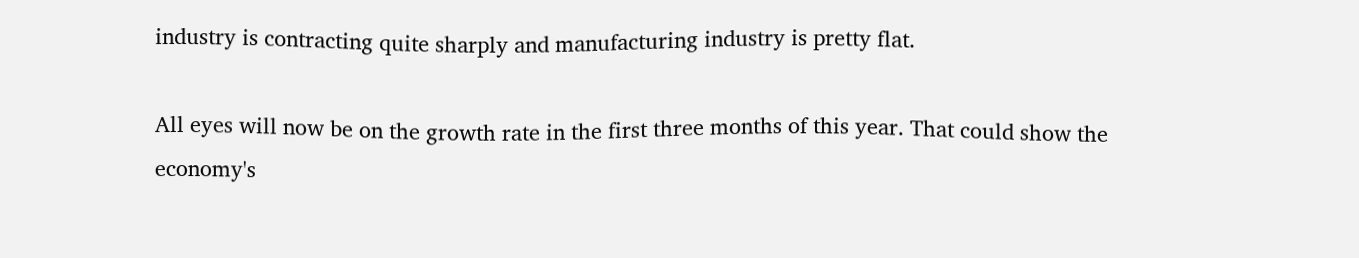industry is contracting quite sharply and manufacturing industry is pretty flat.

All eyes will now be on the growth rate in the first three months of this year. That could show the economy's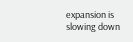expansion is slowing down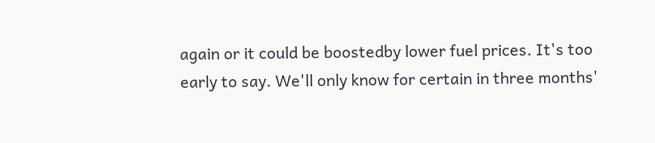again or it could be boostedby lower fuel prices. It's too early to say. We'll only know for certain in three months'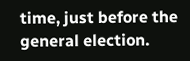time, just before the general election.